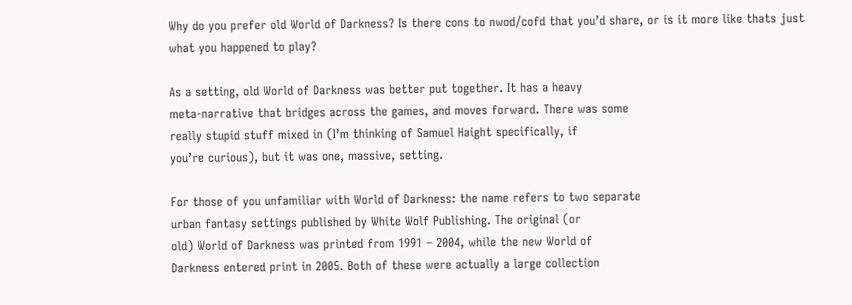Why do you prefer old World of Darkness? Is there cons to nwod/cofd that you’d share, or is it more like thats just what you happened to play?

As a setting, old World of Darkness was better put together. It has a heavy
meta-narrative that bridges across the games, and moves forward. There was some
really stupid stuff mixed in (I’m thinking of Samuel Haight specifically, if
you’re curious), but it was one, massive, setting.

For those of you unfamiliar with World of Darkness: the name refers to two separate
urban fantasy settings published by White Wolf Publishing. The original (or
old) World of Darkness was printed from 1991 – 2004, while the new World of
Darkness entered print in 2005. Both of these were actually a large collection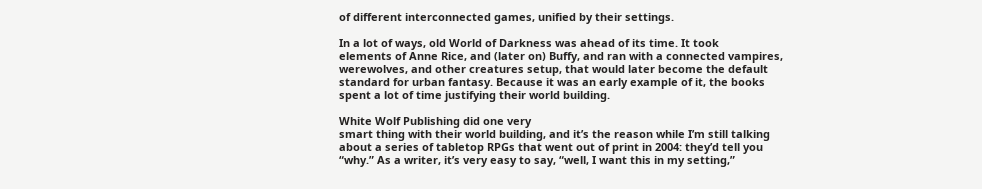of different interconnected games, unified by their settings.

In a lot of ways, old World of Darkness was ahead of its time. It took
elements of Anne Rice, and (later on) Buffy, and ran with a connected vampires,
werewolves, and other creatures setup, that would later become the default
standard for urban fantasy. Because it was an early example of it, the books
spent a lot of time justifying their world building.

White Wolf Publishing did one very
smart thing with their world building, and it’s the reason while I’m still talking
about a series of tabletop RPGs that went out of print in 2004: they’d tell you
“why.” As a writer, it’s very easy to say, “well, I want this in my setting,”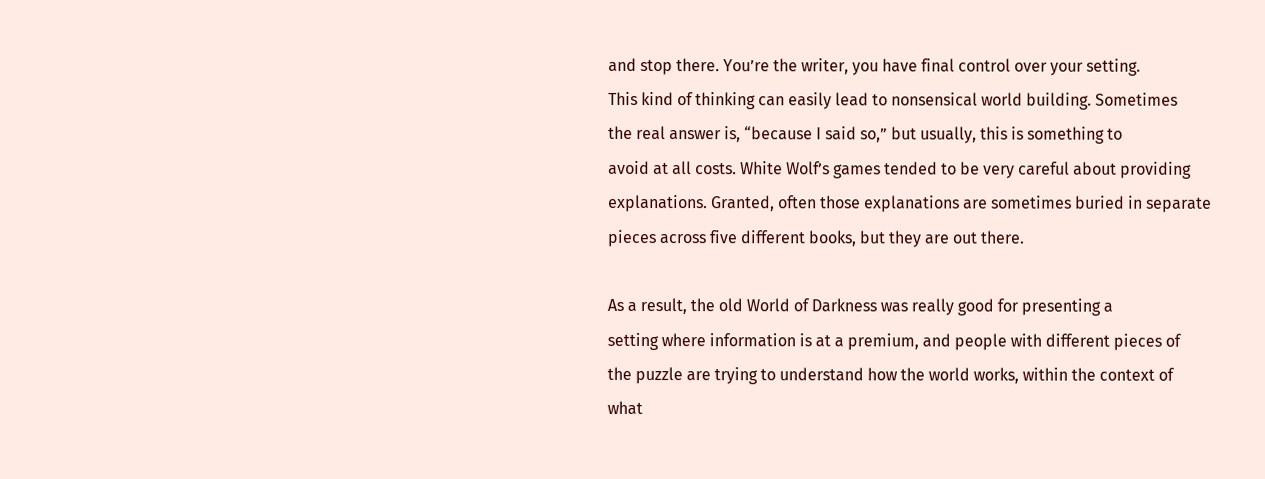and stop there. You’re the writer, you have final control over your setting.
This kind of thinking can easily lead to nonsensical world building. Sometimes
the real answer is, “because I said so,” but usually, this is something to
avoid at all costs. White Wolf’s games tended to be very careful about providing
explanations. Granted, often those explanations are sometimes buried in separate
pieces across five different books, but they are out there.

As a result, the old World of Darkness was really good for presenting a
setting where information is at a premium, and people with different pieces of
the puzzle are trying to understand how the world works, within the context of
what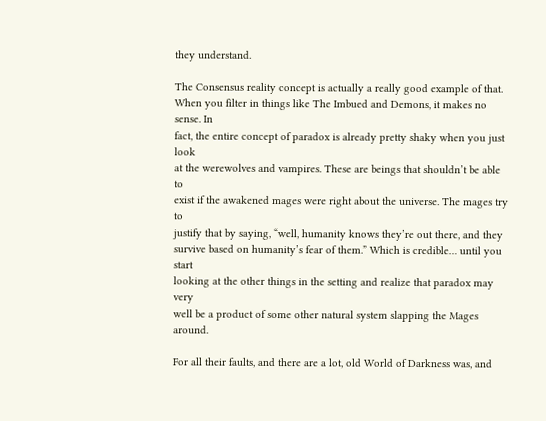they understand.

The Consensus reality concept is actually a really good example of that.
When you filter in things like The Imbued and Demons, it makes no sense. In
fact, the entire concept of paradox is already pretty shaky when you just look
at the werewolves and vampires. These are beings that shouldn’t be able to
exist if the awakened mages were right about the universe. The mages try to
justify that by saying, “well, humanity knows they’re out there, and they
survive based on humanity’s fear of them.” Which is credible… until you start
looking at the other things in the setting and realize that paradox may very
well be a product of some other natural system slapping the Mages around.

For all their faults, and there are a lot, old World of Darkness was, and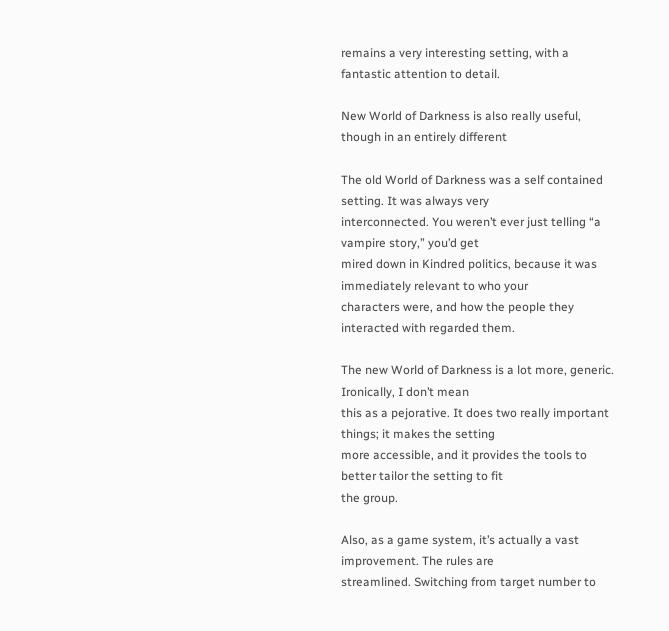remains a very interesting setting, with a fantastic attention to detail.

New World of Darkness is also really useful, though in an entirely different

The old World of Darkness was a self contained setting. It was always very
interconnected. You weren’t ever just telling “a vampire story,” you’d get
mired down in Kindred politics, because it was immediately relevant to who your
characters were, and how the people they interacted with regarded them.

The new World of Darkness is a lot more, generic. Ironically, I don’t mean
this as a pejorative. It does two really important things; it makes the setting
more accessible, and it provides the tools to better tailor the setting to fit
the group.

Also, as a game system, it’s actually a vast improvement. The rules are
streamlined. Switching from target number to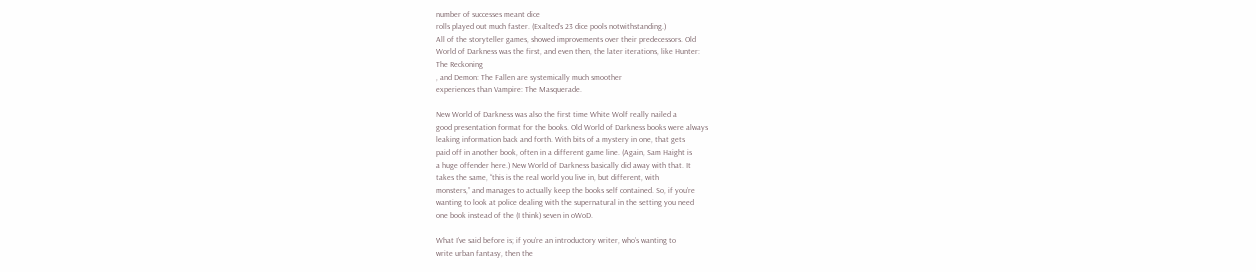number of successes meant dice
rolls played out much faster. (Exalted’s 23 dice pools notwithstanding.)
All of the storyteller games, showed improvements over their predecessors. Old
World of Darkness was the first, and even then, the later iterations, like Hunter:
The Reckoning
, and Demon: The Fallen are systemically much smoother
experiences than Vampire: The Masquerade.

New World of Darkness was also the first time White Wolf really nailed a
good presentation format for the books. Old World of Darkness books were always
leaking information back and forth. With bits of a mystery in one, that gets
paid off in another book, often in a different game line. (Again, Sam Haight is
a huge offender here.) New World of Darkness basically did away with that. It
takes the same, “this is the real world you live in, but different, with
monsters,” and manages to actually keep the books self contained. So, if you’re
wanting to look at police dealing with the supernatural in the setting you need
one book instead of the (I think) seven in oWoD.

What I’ve said before is; if you’re an introductory writer, who’s wanting to
write urban fantasy, then the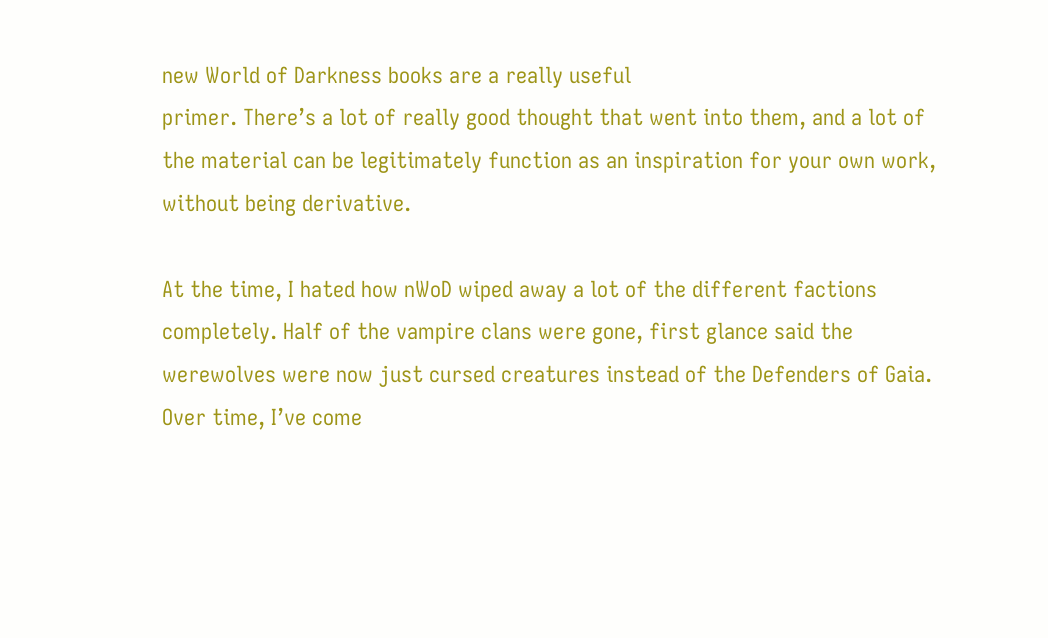new World of Darkness books are a really useful
primer. There’s a lot of really good thought that went into them, and a lot of
the material can be legitimately function as an inspiration for your own work,
without being derivative.

At the time, I hated how nWoD wiped away a lot of the different factions
completely. Half of the vampire clans were gone, first glance said the
werewolves were now just cursed creatures instead of the Defenders of Gaia.
Over time, I’ve come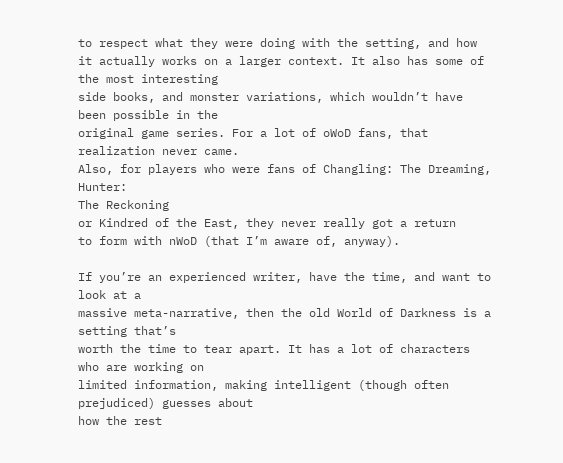to respect what they were doing with the setting, and how
it actually works on a larger context. It also has some of the most interesting
side books, and monster variations, which wouldn’t have been possible in the
original game series. For a lot of oWoD fans, that realization never came.
Also, for players who were fans of Changling: The Dreaming, Hunter:
The Reckoning
or Kindred of the East, they never really got a return
to form with nWoD (that I’m aware of, anyway).

If you’re an experienced writer, have the time, and want to look at a
massive meta-narrative, then the old World of Darkness is a setting that’s
worth the time to tear apart. It has a lot of characters who are working on
limited information, making intelligent (though often prejudiced) guesses about
how the rest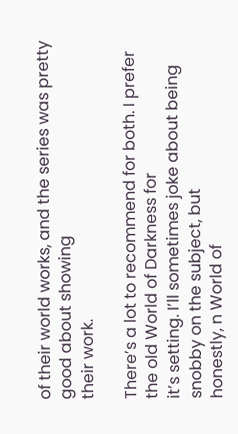of their world works, and the series was pretty good about showing
their work.

There’s a lot to recommend for both. I prefer the old World of Darkness for
it’s setting. I’ll sometimes joke about being snobby on the subject, but
honestly, n World of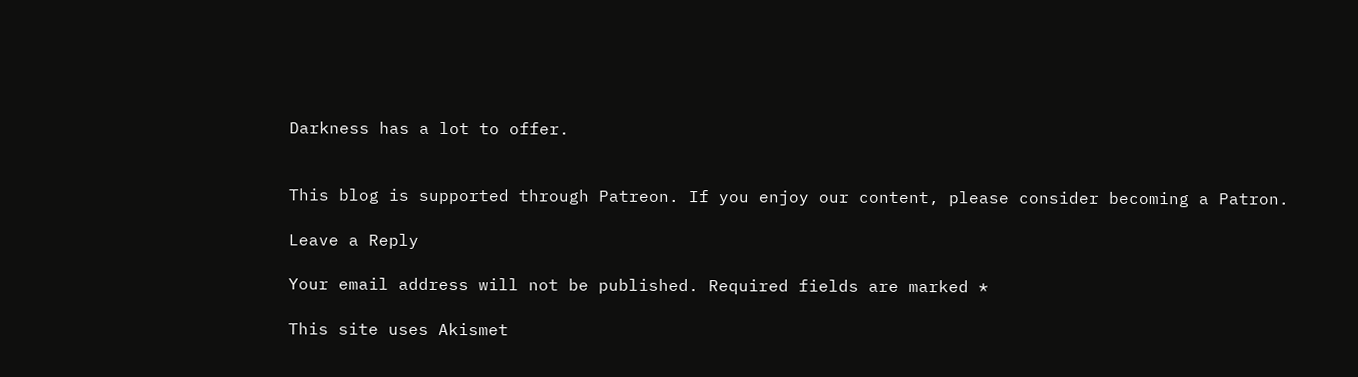Darkness has a lot to offer.


This blog is supported through Patreon. If you enjoy our content, please consider becoming a Patron.

Leave a Reply

Your email address will not be published. Required fields are marked *

This site uses Akismet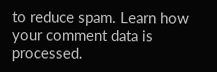to reduce spam. Learn how your comment data is processed.